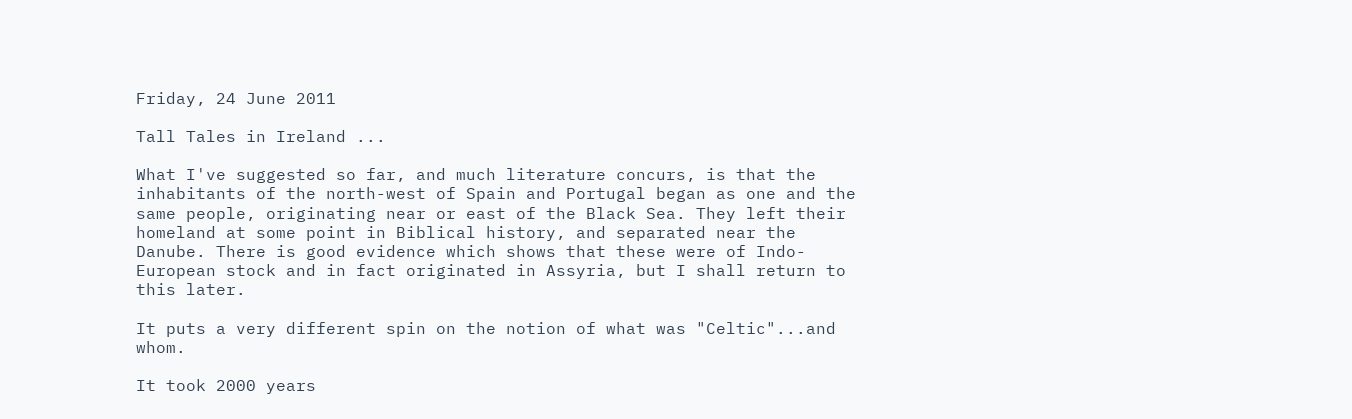Friday, 24 June 2011

Tall Tales in Ireland ...

What I've suggested so far, and much literature concurs, is that the inhabitants of the north-west of Spain and Portugal began as one and the same people, originating near or east of the Black Sea. They left their homeland at some point in Biblical history, and separated near the Danube. There is good evidence which shows that these were of Indo-European stock and in fact originated in Assyria, but I shall return to this later.

It puts a very different spin on the notion of what was "Celtic"...and whom.

It took 2000 years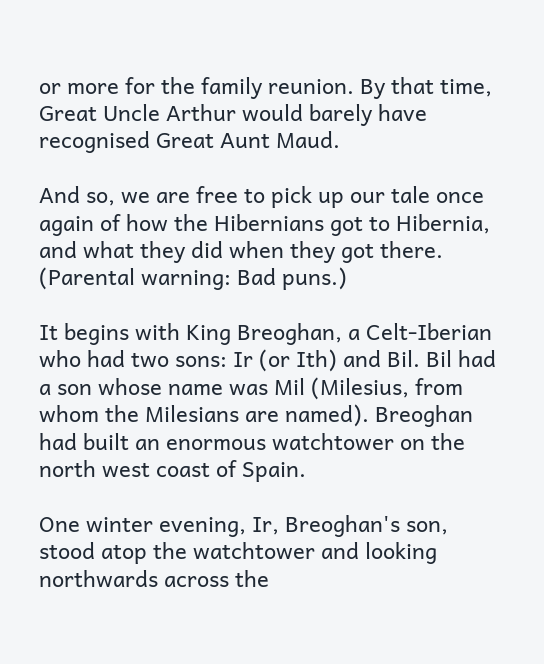or more for the family reunion. By that time, Great Uncle Arthur would barely have recognised Great Aunt Maud.

And so, we are free to pick up our tale once again of how the Hibernians got to Hibernia, and what they did when they got there. (Parental warning: Bad puns.)

It begins with King Breoghan, a Celt-Iberian who had two sons: Ir (or Ith) and Bil. Bil had a son whose name was Mil (Milesius, from whom the Milesians are named). Breoghan had built an enormous watchtower on the north west coast of Spain.

One winter evening, Ir, Breoghan's son, stood atop the watchtower and looking northwards across the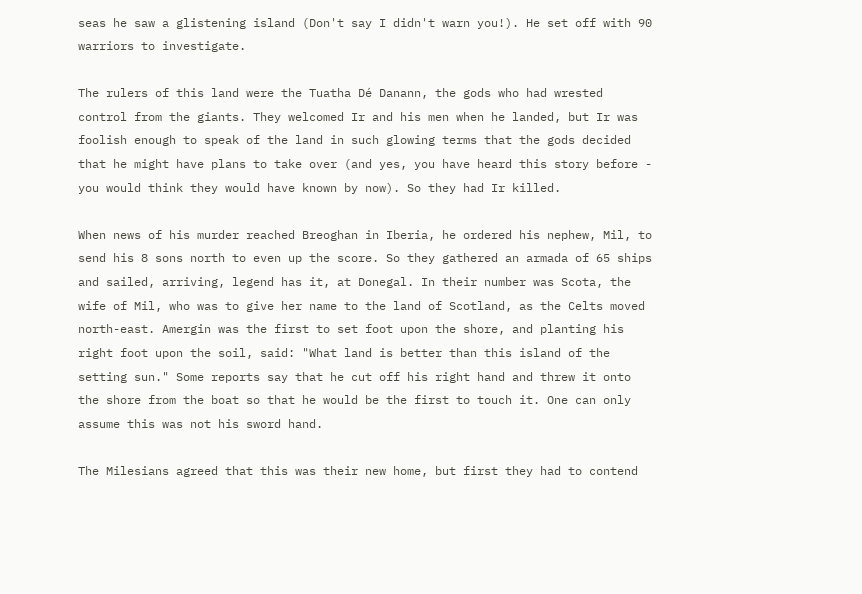seas he saw a glistening island (Don't say I didn't warn you!). He set off with 90 warriors to investigate.

The rulers of this land were the Tuatha Dé Danann, the gods who had wrested control from the giants. They welcomed Ir and his men when he landed, but Ir was foolish enough to speak of the land in such glowing terms that the gods decided that he might have plans to take over (and yes, you have heard this story before - you would think they would have known by now). So they had Ir killed.

When news of his murder reached Breoghan in Iberia, he ordered his nephew, Mil, to send his 8 sons north to even up the score. So they gathered an armada of 65 ships and sailed, arriving, legend has it, at Donegal. In their number was Scota, the wife of Mil, who was to give her name to the land of Scotland, as the Celts moved north-east. Amergin was the first to set foot upon the shore, and planting his right foot upon the soil, said: "What land is better than this island of the setting sun." Some reports say that he cut off his right hand and threw it onto the shore from the boat so that he would be the first to touch it. One can only assume this was not his sword hand.

The Milesians agreed that this was their new home, but first they had to contend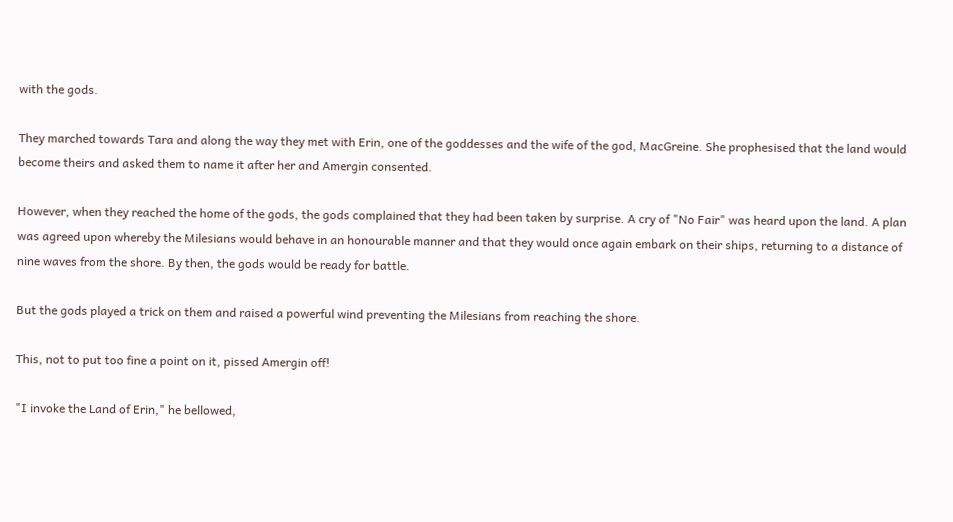with the gods.

They marched towards Tara and along the way they met with Erin, one of the goddesses and the wife of the god, MacGreine. She prophesised that the land would become theirs and asked them to name it after her and Amergin consented.

However, when they reached the home of the gods, the gods complained that they had been taken by surprise. A cry of "No Fair" was heard upon the land. A plan was agreed upon whereby the Milesians would behave in an honourable manner and that they would once again embark on their ships, returning to a distance of nine waves from the shore. By then, the gods would be ready for battle.

But the gods played a trick on them and raised a powerful wind preventing the Milesians from reaching the shore.

This, not to put too fine a point on it, pissed Amergin off!

"I invoke the Land of Erin," he bellowed,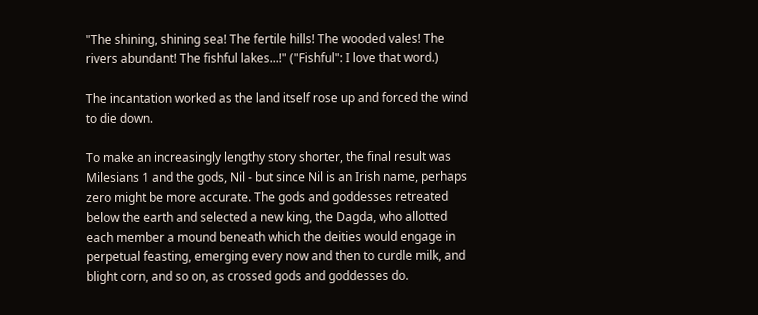"The shining, shining sea! The fertile hills! The wooded vales! The rivers abundant! The fishful lakes...!" ("Fishful": I love that word.)

The incantation worked as the land itself rose up and forced the wind to die down.

To make an increasingly lengthy story shorter, the final result was Milesians 1 and the gods, Nil - but since Nil is an Irish name, perhaps zero might be more accurate. The gods and goddesses retreated below the earth and selected a new king, the Dagda, who allotted each member a mound beneath which the deities would engage in perpetual feasting, emerging every now and then to curdle milk, and blight corn, and so on, as crossed gods and goddesses do.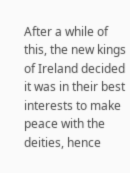After a while of this, the new kings of Ireland decided it was in their best interests to make peace with the deities, hence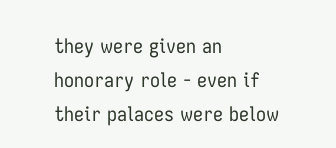they were given an honorary role - even if their palaces were below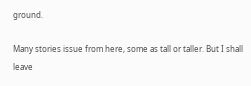ground.

Many stories issue from here, some as tall or taller. But I shall leave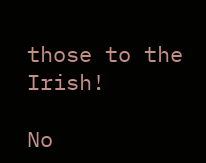those to the Irish!

No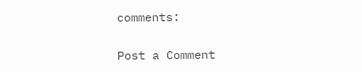comments:

Post a Comment